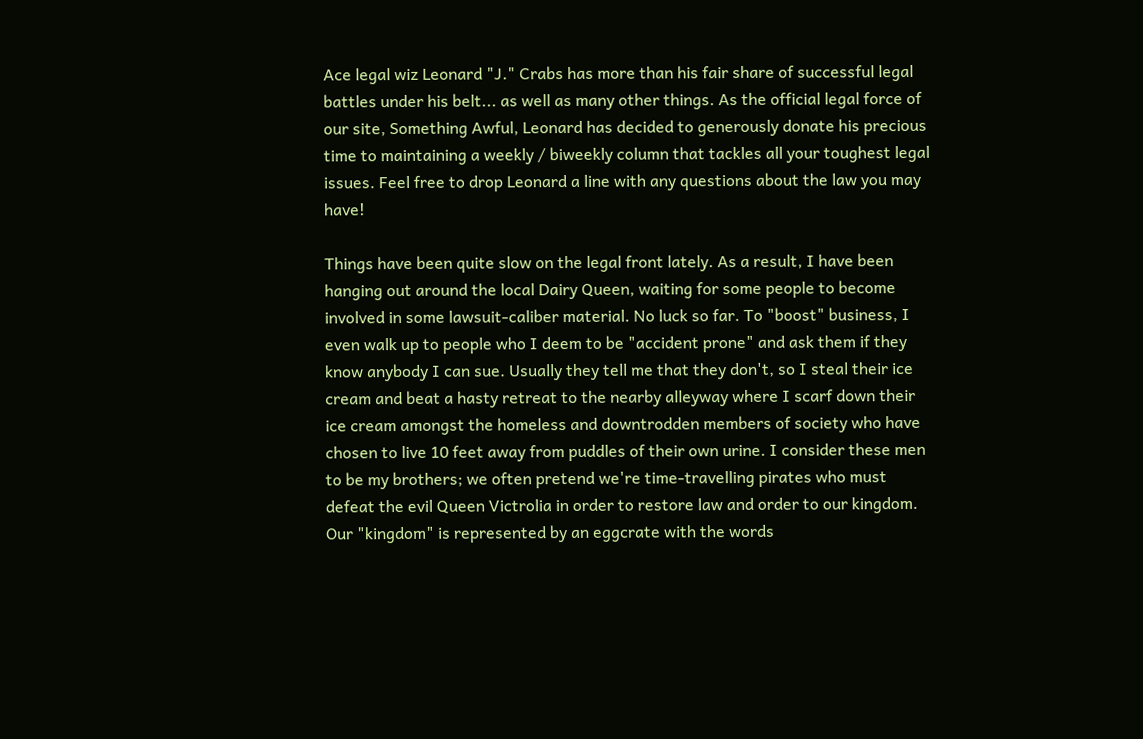Ace legal wiz Leonard "J." Crabs has more than his fair share of successful legal battles under his belt... as well as many other things. As the official legal force of our site, Something Awful, Leonard has decided to generously donate his precious time to maintaining a weekly / biweekly column that tackles all your toughest legal issues. Feel free to drop Leonard a line with any questions about the law you may have!

Things have been quite slow on the legal front lately. As a result, I have been hanging out around the local Dairy Queen, waiting for some people to become involved in some lawsuit-caliber material. No luck so far. To "boost" business, I even walk up to people who I deem to be "accident prone" and ask them if they know anybody I can sue. Usually they tell me that they don't, so I steal their ice cream and beat a hasty retreat to the nearby alleyway where I scarf down their ice cream amongst the homeless and downtrodden members of society who have chosen to live 10 feet away from puddles of their own urine. I consider these men to be my brothers; we often pretend we're time-travelling pirates who must defeat the evil Queen Victrolia in order to restore law and order to our kingdom. Our "kingdom" is represented by an eggcrate with the words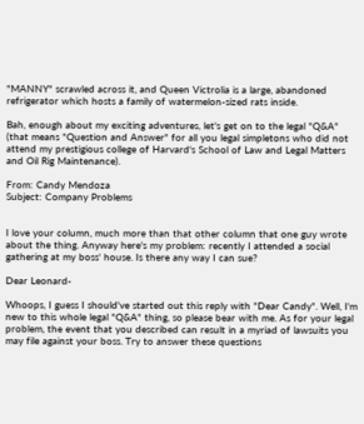"MANNY" scrawled across it, and Queen Victrolia is a large, abandoned refrigerator which hosts a family of watermelon-sized rats inside.

Bah, enough about my exciting adventures, let's get on to the legal "Q&A" (that means "Question and Answer" for all you legal simpletons who did not attend my prestigious college of Harvard's School of Law and Legal Matters and Oil Rig Maintenance).

From: Candy Mendoza
Subject: Company Problems


I love your column, much more than that other column that one guy wrote about the thing. Anyway here's my problem: recently I attended a social gathering at my boss' house. Is there any way I can sue?

Dear Leonard-

Whoops, I guess I should've started out this reply with "Dear Candy". Well, I'm new to this whole legal "Q&A" thing, so please bear with me. As for your legal problem, the event that you described can result in a myriad of lawsuits you may file against your boss. Try to answer these questions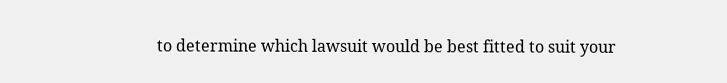to determine which lawsuit would be best fitted to suit your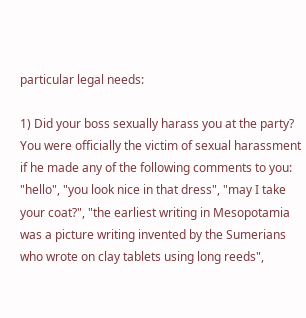particular legal needs:

1) Did your boss sexually harass you at the party? You were officially the victim of sexual harassment if he made any of the following comments to you: "hello", "you look nice in that dress", "may I take your coat?", "the earliest writing in Mesopotamia was a picture writing invented by the Sumerians who wrote on clay tablets using long reeds",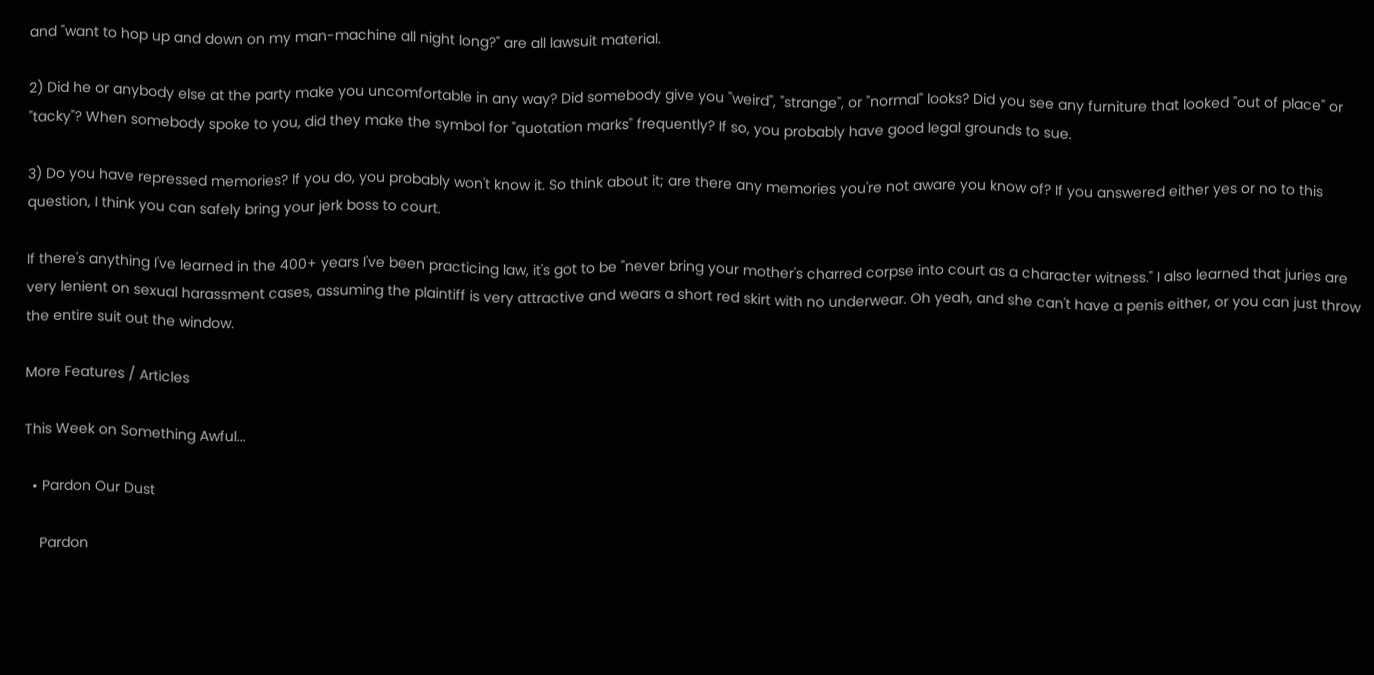and "want to hop up and down on my man-machine all night long?" are all lawsuit material.

2) Did he or anybody else at the party make you uncomfortable in any way? Did somebody give you "weird", "strange", or "normal" looks? Did you see any furniture that looked "out of place" or "tacky"? When somebody spoke to you, did they make the symbol for "quotation marks" frequently? If so, you probably have good legal grounds to sue.

3) Do you have repressed memories? If you do, you probably won't know it. So think about it; are there any memories you're not aware you know of? If you answered either yes or no to this question, I think you can safely bring your jerk boss to court.

If there's anything I've learned in the 400+ years I've been practicing law, it's got to be "never bring your mother's charred corpse into court as a character witness." I also learned that juries are very lenient on sexual harassment cases, assuming the plaintiff is very attractive and wears a short red skirt with no underwear. Oh yeah, and she can't have a penis either, or you can just throw the entire suit out the window.

More Features / Articles

This Week on Something Awful...

  • Pardon Our Dust

    Pardon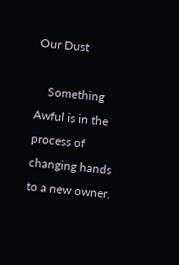Our Dust

    Something Awful is in the process of changing hands to a new owner.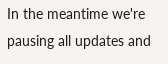In the meantime we're pausing all updates and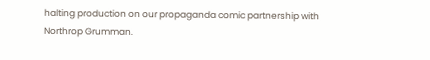halting production on our propaganda comic partnership with Northrop Grumman.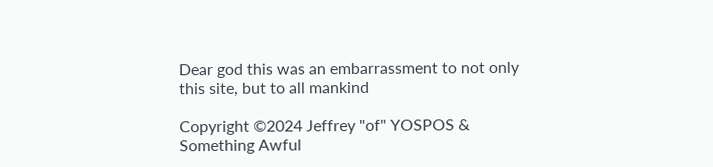Dear god this was an embarrassment to not only this site, but to all mankind

Copyright ©2024 Jeffrey "of" YOSPOS & Something Awful